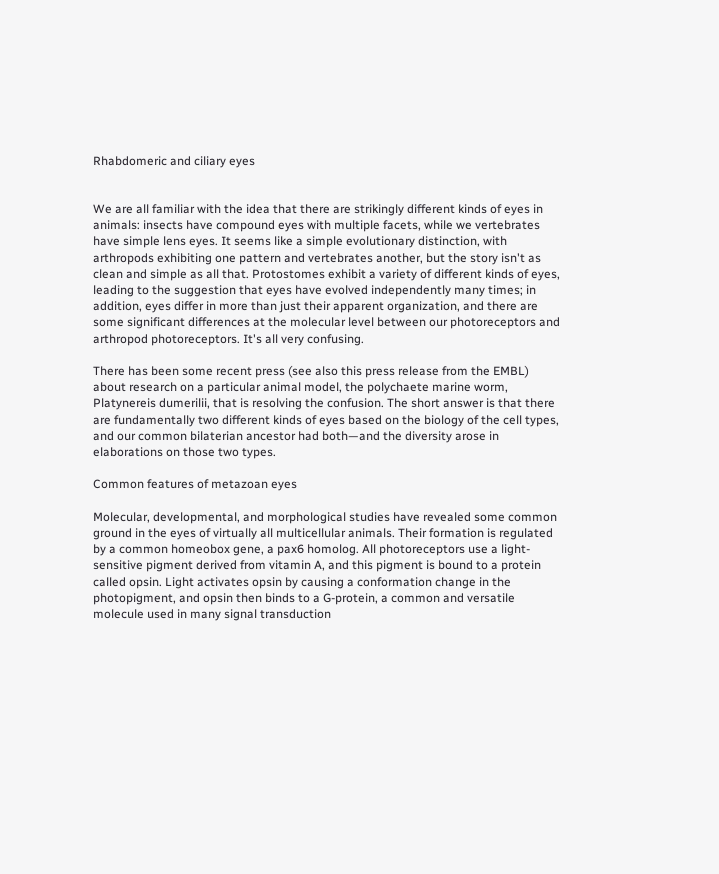Rhabdomeric and ciliary eyes


We are all familiar with the idea that there are strikingly different kinds of eyes in animals: insects have compound eyes with multiple facets, while we vertebrates have simple lens eyes. It seems like a simple evolutionary distinction, with arthropods exhibiting one pattern and vertebrates another, but the story isn't as clean and simple as all that. Protostomes exhibit a variety of different kinds of eyes, leading to the suggestion that eyes have evolved independently many times; in addition, eyes differ in more than just their apparent organization, and there are some significant differences at the molecular level between our photoreceptors and arthropod photoreceptors. It's all very confusing.

There has been some recent press (see also this press release from the EMBL) about research on a particular animal model, the polychaete marine worm, Platynereis dumerilii, that is resolving the confusion. The short answer is that there are fundamentally two different kinds of eyes based on the biology of the cell types, and our common bilaterian ancestor had both—and the diversity arose in elaborations on those two types.

Common features of metazoan eyes

Molecular, developmental, and morphological studies have revealed some common ground in the eyes of virtually all multicellular animals. Their formation is regulated by a common homeobox gene, a pax6 homolog. All photoreceptors use a light-sensitive pigment derived from vitamin A, and this pigment is bound to a protein called opsin. Light activates opsin by causing a conformation change in the photopigment, and opsin then binds to a G-protein, a common and versatile molecule used in many signal transduction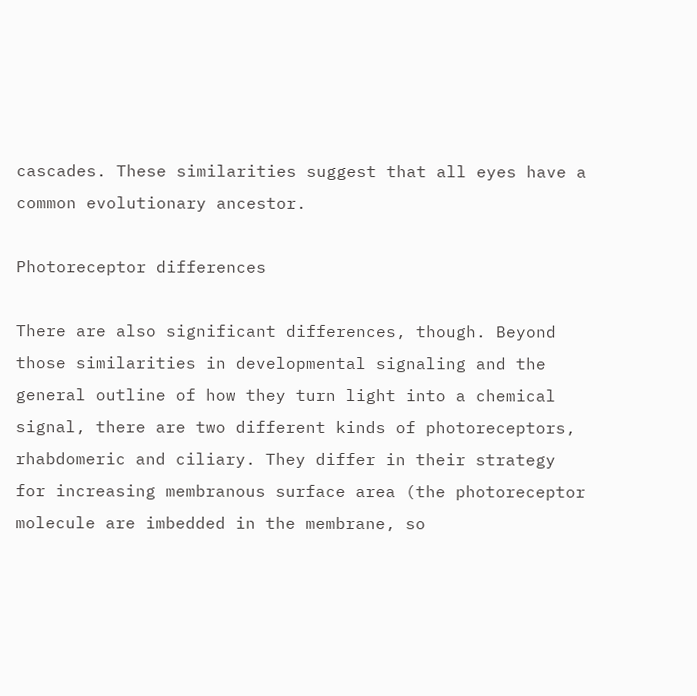cascades. These similarities suggest that all eyes have a common evolutionary ancestor.

Photoreceptor differences

There are also significant differences, though. Beyond those similarities in developmental signaling and the general outline of how they turn light into a chemical signal, there are two different kinds of photoreceptors, rhabdomeric and ciliary. They differ in their strategy for increasing membranous surface area (the photoreceptor molecule are imbedded in the membrane, so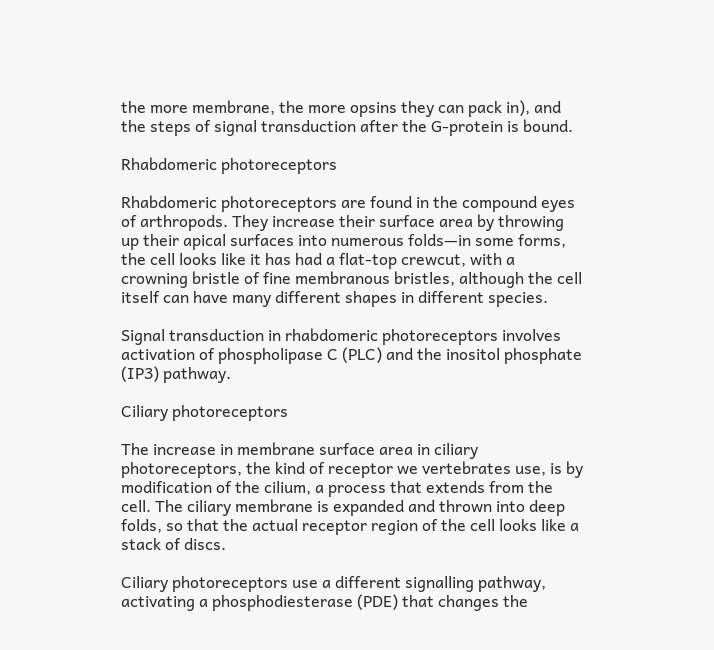the more membrane, the more opsins they can pack in), and the steps of signal transduction after the G-protein is bound.

Rhabdomeric photoreceptors

Rhabdomeric photoreceptors are found in the compound eyes of arthropods. They increase their surface area by throwing up their apical surfaces into numerous folds—in some forms, the cell looks like it has had a flat-top crewcut, with a crowning bristle of fine membranous bristles, although the cell itself can have many different shapes in different species.

Signal transduction in rhabdomeric photoreceptors involves activation of phospholipase C (PLC) and the inositol phosphate (IP3) pathway.

Ciliary photoreceptors

The increase in membrane surface area in ciliary photoreceptors, the kind of receptor we vertebrates use, is by modification of the cilium, a process that extends from the cell. The ciliary membrane is expanded and thrown into deep folds, so that the actual receptor region of the cell looks like a stack of discs.

Ciliary photoreceptors use a different signalling pathway, activating a phosphodiesterase (PDE) that changes the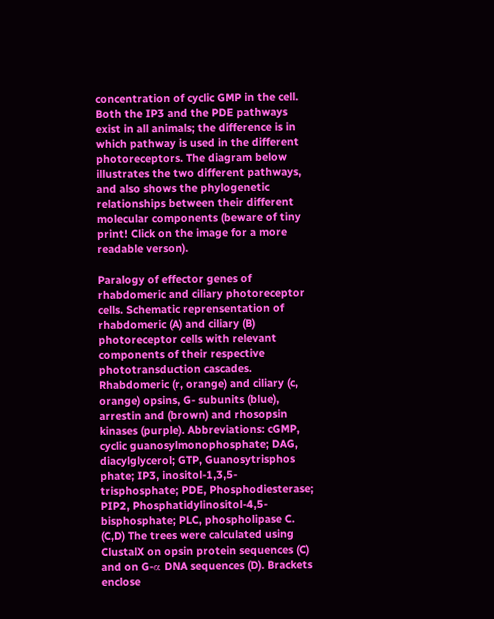concentration of cyclic GMP in the cell. Both the IP3 and the PDE pathways exist in all animals; the difference is in which pathway is used in the different photoreceptors. The diagram below illustrates the two different pathways, and also shows the phylogenetic relationships between their different molecular components (beware of tiny print! Click on the image for a more readable verson).

Paralogy of effector genes of rhabdomeric and ciliary photoreceptor cells. Schematic reprensentation of rhabdomeric (A) and ciliary (B) photoreceptor cells with relevant components of their respective phototransduction cascades. Rhabdomeric (r, orange) and ciliary (c, orange) opsins, G- subunits (blue), arrestin and (brown) and rhosopsin kinases (purple). Abbreviations: cGMP, cyclic guanosylmonophosphate; DAG, diacylglycerol; GTP, Guanosytrisphos phate; IP3, inositol-1,3,5-trisphosphate; PDE, Phosphodiesterase; PIP2, Phosphatidylinositol-4,5-bisphosphate; PLC, phospholipase C. (C,D) The trees were calculated using ClustalX on opsin protein sequences (C) and on G-α DNA sequences (D). Brackets enclose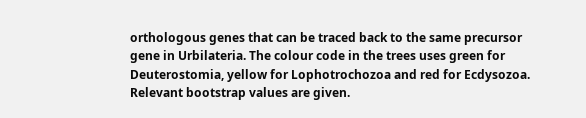orthologous genes that can be traced back to the same precursor gene in Urbilateria. The colour code in the trees uses green for Deuterostomia, yellow for Lophotrochozoa and red for Ecdysozoa. Relevant bootstrap values are given.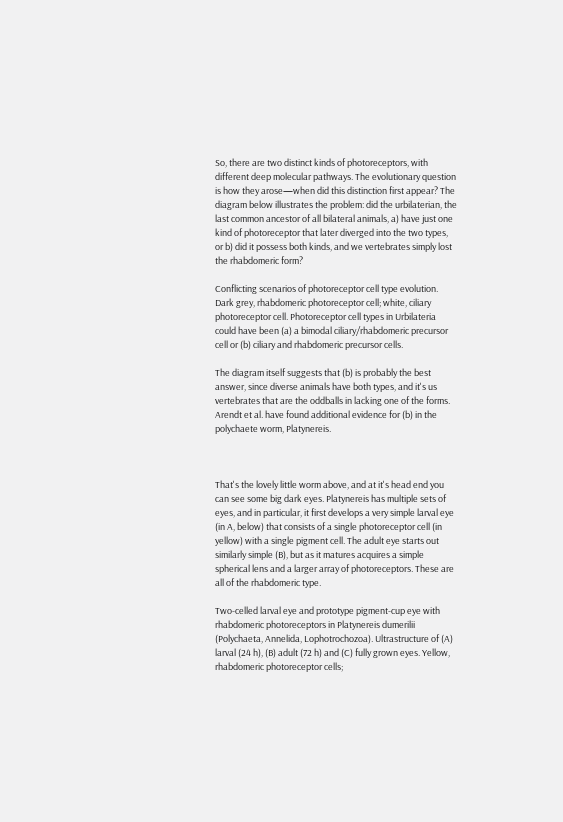So, there are two distinct kinds of photoreceptors, with different deep molecular pathways. The evolutionary question is how they arose—when did this distinction first appear? The diagram below illustrates the problem: did the urbilaterian, the last common ancestor of all bilateral animals, a) have just one kind of photoreceptor that later diverged into the two types, or b) did it possess both kinds, and we vertebrates simply lost the rhabdomeric form?

Conflicting scenarios of photoreceptor cell type evolution. Dark grey, rhabdomeric photoreceptor cell; white, ciliary photoreceptor cell. Photoreceptor cell types in Urbilateria could have been (a) a bimodal ciliary/rhabdomeric precursor cell or (b) ciliary and rhabdomeric precursor cells.

The diagram itself suggests that (b) is probably the best answer, since diverse animals have both types, and it's us vertebrates that are the oddballs in lacking one of the forms. Arendt et al. have found additional evidence for (b) in the polychaete worm, Platynereis.



That's the lovely little worm above, and at it's head end you can see some big dark eyes. Platynereis has multiple sets of eyes, and in particular, it first develops a very simple larval eye (in A, below) that consists of a single photoreceptor cell (in yellow) with a single pigment cell. The adult eye starts out similarly simple (B), but as it matures acquires a simple spherical lens and a larger array of photoreceptors. These are all of the rhabdomeric type.

Two-celled larval eye and prototype pigment-cup eye with rhabdomeric photoreceptors in Platynereis dumerilii (Polychaeta, Annelida, Lophotrochozoa). Ultrastructure of (A) larval (24 h), (B) adult (72 h) and (C) fully grown eyes. Yellow, rhabdomeric photoreceptor cells;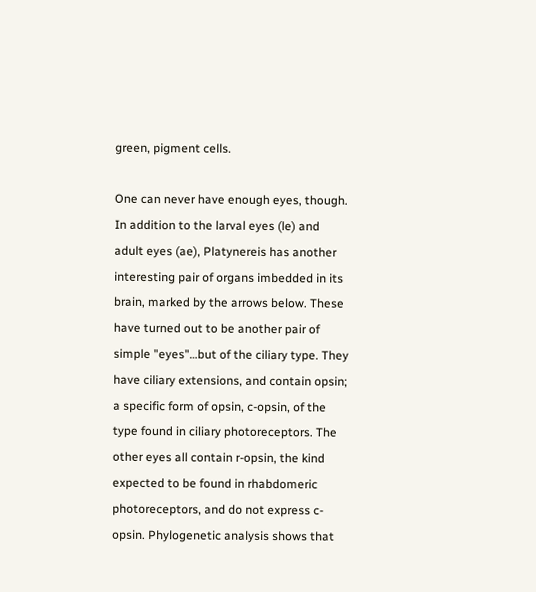green, pigment cells.

One can never have enough eyes, though. In addition to the larval eyes (le) and adult eyes (ae), Platynereis has another interesting pair of organs imbedded in its brain, marked by the arrows below. These have turned out to be another pair of simple "eyes"…but of the ciliary type. They have ciliary extensions, and contain opsin; a specific form of opsin, c-opsin, of the type found in ciliary photoreceptors. The other eyes all contain r-opsin, the kind expected to be found in rhabdomeric photoreceptors, and do not express c-opsin. Phylogenetic analysis shows that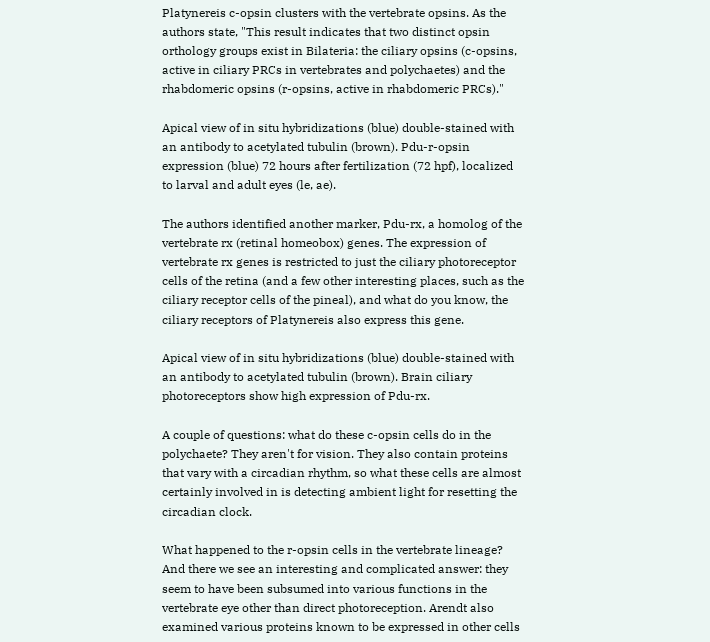Platynereis c-opsin clusters with the vertebrate opsins. As the authors state, "This result indicates that two distinct opsin orthology groups exist in Bilateria: the ciliary opsins (c-opsins, active in ciliary PRCs in vertebrates and polychaetes) and the rhabdomeric opsins (r-opsins, active in rhabdomeric PRCs)."

Apical view of in situ hybridizations (blue) double-stained with an antibody to acetylated tubulin (brown). Pdu-r-opsin expression (blue) 72 hours after fertilization (72 hpf), localized to larval and adult eyes (le, ae).

The authors identified another marker, Pdu-rx, a homolog of the vertebrate rx (retinal homeobox) genes. The expression of vertebrate rx genes is restricted to just the ciliary photoreceptor cells of the retina (and a few other interesting places, such as the ciliary receptor cells of the pineal), and what do you know, the ciliary receptors of Platynereis also express this gene.

Apical view of in situ hybridizations (blue) double-stained with an antibody to acetylated tubulin (brown). Brain ciliary photoreceptors show high expression of Pdu-rx.

A couple of questions: what do these c-opsin cells do in the polychaete? They aren't for vision. They also contain proteins that vary with a circadian rhythm, so what these cells are almost certainly involved in is detecting ambient light for resetting the circadian clock.

What happened to the r-opsin cells in the vertebrate lineage? And there we see an interesting and complicated answer: they seem to have been subsumed into various functions in the vertebrate eye other than direct photoreception. Arendt also examined various proteins known to be expressed in other cells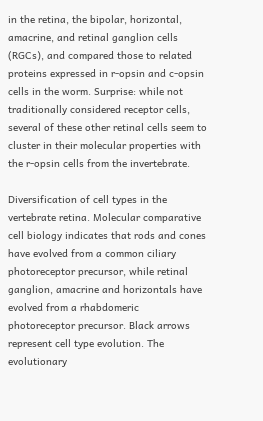in the retina, the bipolar, horizontal, amacrine, and retinal ganglion cells (RGCs), and compared those to related proteins expressed in r-opsin and c-opsin cells in the worm. Surprise: while not traditionally considered receptor cells, several of these other retinal cells seem to cluster in their molecular properties with the r-opsin cells from the invertebrate.

Diversification of cell types in the vertebrate retina. Molecular comparative cell biology indicates that rods and cones have evolved from a common ciliary photoreceptor precursor, while retinal ganglion, amacrine and horizontals have evolved from a rhabdomeric photoreceptor precursor. Black arrows represent cell type evolution. The evolutionary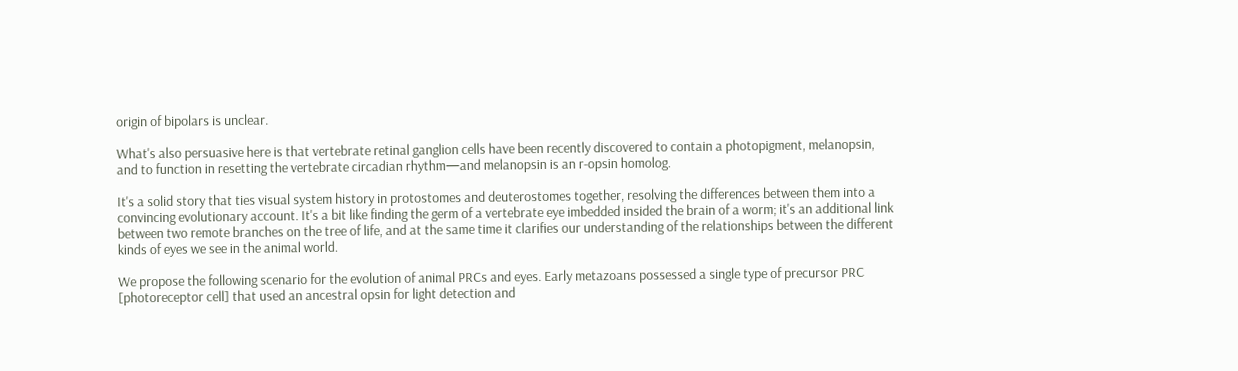origin of bipolars is unclear.

What's also persuasive here is that vertebrate retinal ganglion cells have been recently discovered to contain a photopigment, melanopsin, and to function in resetting the vertebrate circadian rhythm—and melanopsin is an r-opsin homolog.

It's a solid story that ties visual system history in protostomes and deuterostomes together, resolving the differences between them into a convincing evolutionary account. It's a bit like finding the germ of a vertebrate eye imbedded insided the brain of a worm; it's an additional link between two remote branches on the tree of life, and at the same time it clarifies our understanding of the relationships between the different kinds of eyes we see in the animal world.

We propose the following scenario for the evolution of animal PRCs and eyes. Early metazoans possessed a single type of precursor PRC [photoreceptor cell] that used an ancestral opsin for light detection and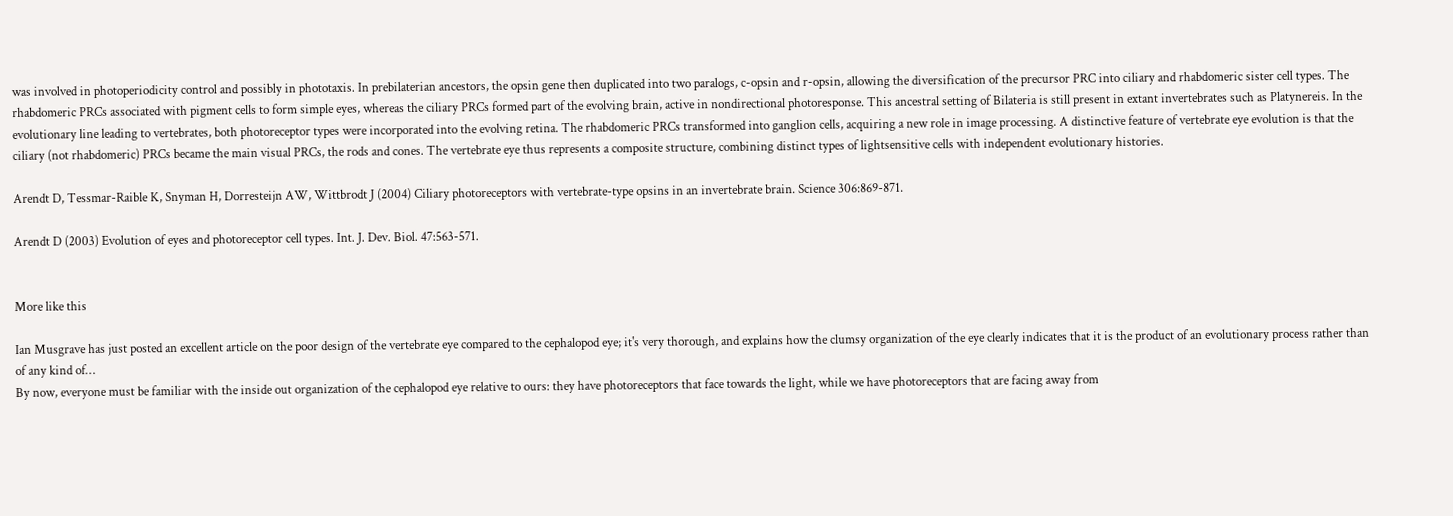was involved in photoperiodicity control and possibly in phototaxis. In prebilaterian ancestors, the opsin gene then duplicated into two paralogs, c-opsin and r-opsin, allowing the diversification of the precursor PRC into ciliary and rhabdomeric sister cell types. The rhabdomeric PRCs associated with pigment cells to form simple eyes, whereas the ciliary PRCs formed part of the evolving brain, active in nondirectional photoresponse. This ancestral setting of Bilateria is still present in extant invertebrates such as Platynereis. In the evolutionary line leading to vertebrates, both photoreceptor types were incorporated into the evolving retina. The rhabdomeric PRCs transformed into ganglion cells, acquiring a new role in image processing. A distinctive feature of vertebrate eye evolution is that the ciliary (not rhabdomeric) PRCs became the main visual PRCs, the rods and cones. The vertebrate eye thus represents a composite structure, combining distinct types of lightsensitive cells with independent evolutionary histories.

Arendt D, Tessmar-Raible K, Snyman H, Dorresteijn AW, Wittbrodt J (2004) Ciliary photoreceptors with vertebrate-type opsins in an invertebrate brain. Science 306:869-871.

Arendt D (2003) Evolution of eyes and photoreceptor cell types. Int. J. Dev. Biol. 47:563-571.


More like this

Ian Musgrave has just posted an excellent article on the poor design of the vertebrate eye compared to the cephalopod eye; it's very thorough, and explains how the clumsy organization of the eye clearly indicates that it is the product of an evolutionary process rather than of any kind of…
By now, everyone must be familiar with the inside out organization of the cephalopod eye relative to ours: they have photoreceptors that face towards the light, while we have photoreceptors that are facing away from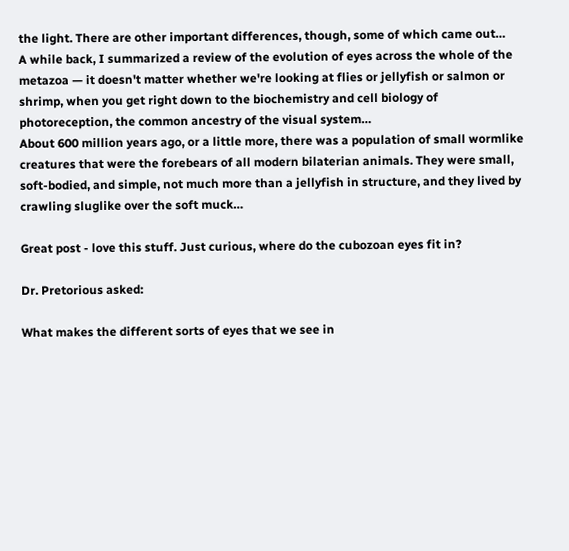the light. There are other important differences, though, some of which came out…
A while back, I summarized a review of the evolution of eyes across the whole of the metazoa — it doesn't matter whether we're looking at flies or jellyfish or salmon or shrimp, when you get right down to the biochemistry and cell biology of photoreception, the common ancestry of the visual system…
About 600 million years ago, or a little more, there was a population of small wormlike creatures that were the forebears of all modern bilaterian animals. They were small, soft-bodied, and simple, not much more than a jellyfish in structure, and they lived by crawling sluglike over the soft muck…

Great post - love this stuff. Just curious, where do the cubozoan eyes fit in?

Dr. Pretorious asked:

What makes the different sorts of eyes that we see in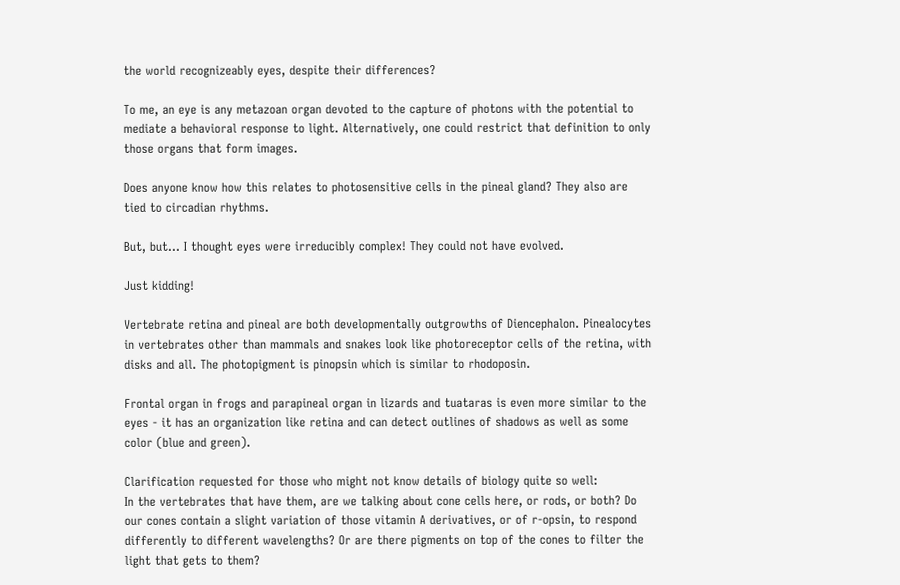the world recognizeably eyes, despite their differences?

To me, an eye is any metazoan organ devoted to the capture of photons with the potential to mediate a behavioral response to light. Alternatively, one could restrict that definition to only those organs that form images.

Does anyone know how this relates to photosensitive cells in the pineal gland? They also are tied to circadian rhythms.

But, but... I thought eyes were irreducibly complex! They could not have evolved.

Just kidding!

Vertebrate retina and pineal are both developmentally outgrowths of Diencephalon. Pinealocytes in vertebrates other than mammals and snakes look like photoreceptor cells of the retina, with disks and all. The photopigment is pinopsin which is similar to rhodoposin.

Frontal organ in frogs and parapineal organ in lizards and tuataras is even more similar to the eyes - it has an organization like retina and can detect outlines of shadows as well as some color (blue and green).

Clarification requested for those who might not know details of biology quite so well:
In the vertebrates that have them, are we talking about cone cells here, or rods, or both? Do our cones contain a slight variation of those vitamin A derivatives, or of r-opsin, to respond differently to different wavelengths? Or are there pigments on top of the cones to filter the light that gets to them?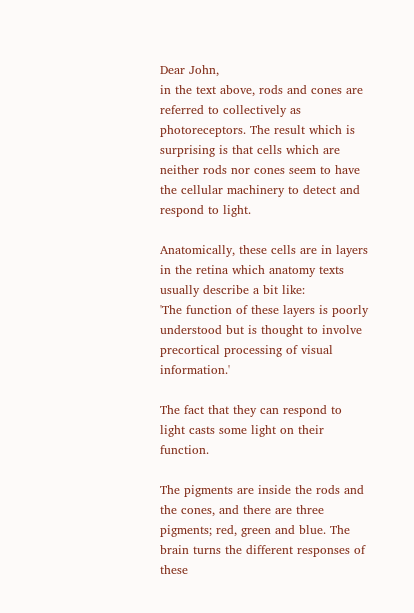Dear John,
in the text above, rods and cones are referred to collectively as photoreceptors. The result which is surprising is that cells which are neither rods nor cones seem to have the cellular machinery to detect and respond to light.

Anatomically, these cells are in layers in the retina which anatomy texts usually describe a bit like:
'The function of these layers is poorly understood but is thought to involve precortical processing of visual information.'

The fact that they can respond to light casts some light on their function.

The pigments are inside the rods and the cones, and there are three pigments; red, green and blue. The brain turns the different responses of these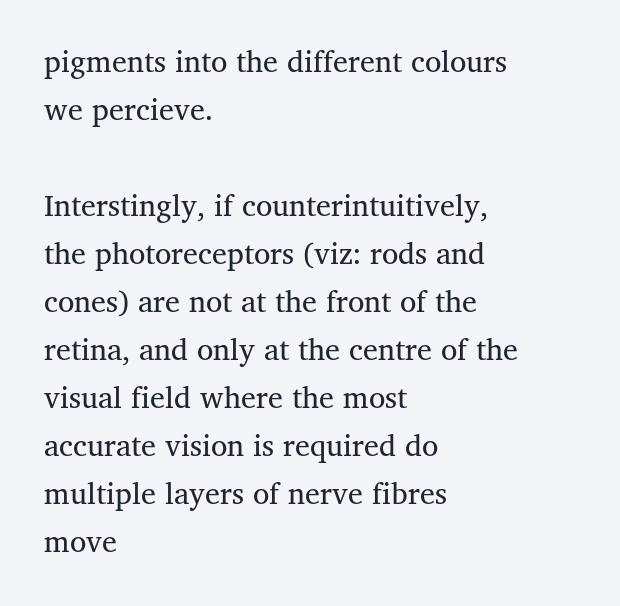pigments into the different colours we percieve.

Interstingly, if counterintuitively, the photoreceptors (viz: rods and cones) are not at the front of the retina, and only at the centre of the visual field where the most accurate vision is required do multiple layers of nerve fibres move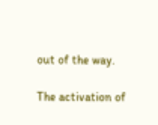out of the way.

The activation of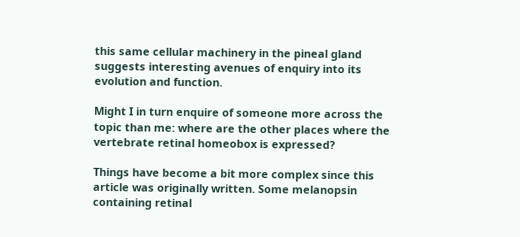this same cellular machinery in the pineal gland suggests interesting avenues of enquiry into its evolution and function.

Might I in turn enquire of someone more across the topic than me: where are the other places where the vertebrate retinal homeobox is expressed?

Things have become a bit more complex since this article was originally written. Some melanopsin containing retinal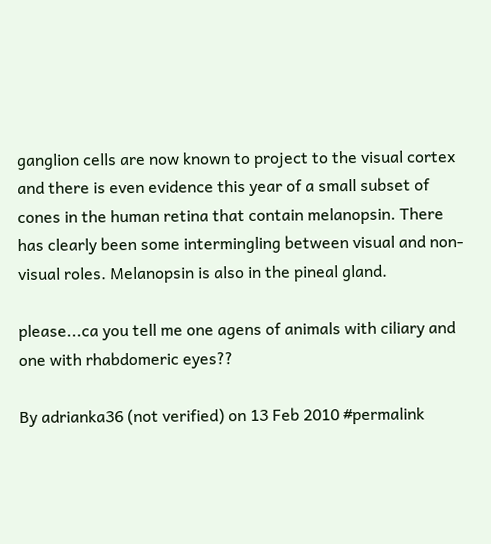ganglion cells are now known to project to the visual cortex and there is even evidence this year of a small subset of cones in the human retina that contain melanopsin. There has clearly been some intermingling between visual and non-visual roles. Melanopsin is also in the pineal gland.

please...ca you tell me one agens of animals with ciliary and one with rhabdomeric eyes??

By adrianka36 (not verified) on 13 Feb 2010 #permalink